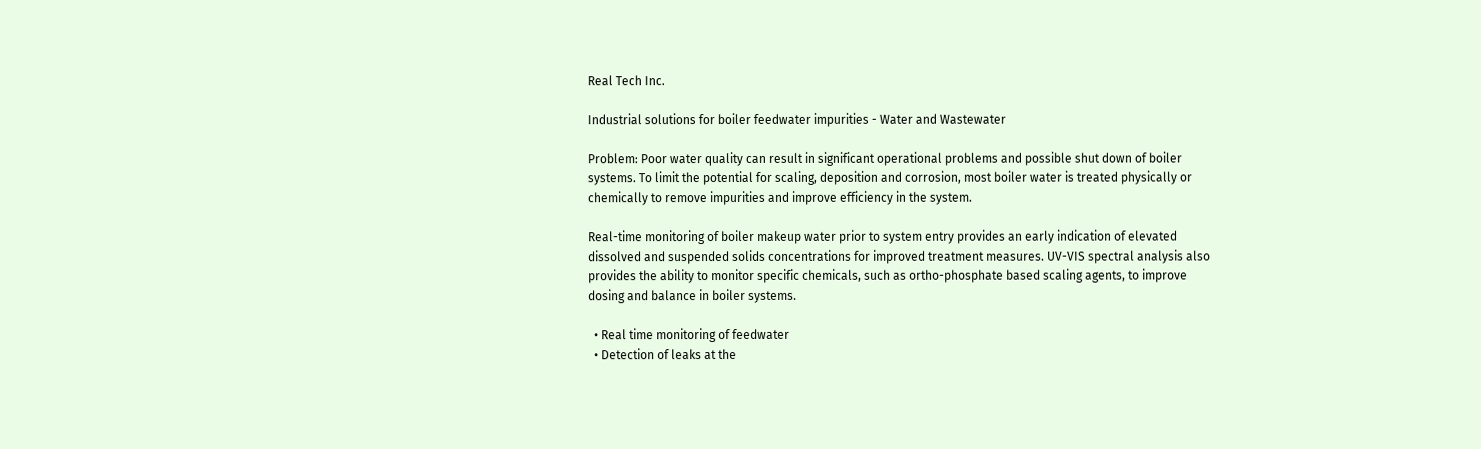Real Tech Inc.

Industrial solutions for boiler feedwater impurities - Water and Wastewater

Problem: Poor water quality can result in significant operational problems and possible shut down of boiler systems. To limit the potential for scaling, deposition and corrosion, most boiler water is treated physically or chemically to remove impurities and improve efficiency in the system.

Real-time monitoring of boiler makeup water prior to system entry provides an early indication of elevated dissolved and suspended solids concentrations for improved treatment measures. UV-VIS spectral analysis also provides the ability to monitor specific chemicals, such as ortho-phosphate based scaling agents, to improve dosing and balance in boiler systems.

  • Real time monitoring of feedwater
  • Detection of leaks at the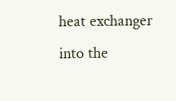heat exchanger into the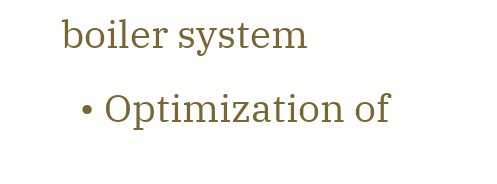boiler system
  • Optimization of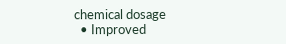chemical dosage
  • Improved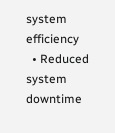system efficiency
  • Reduced system downtime